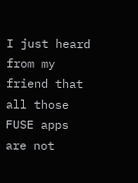I just heard from my friend that all those FUSE apps are not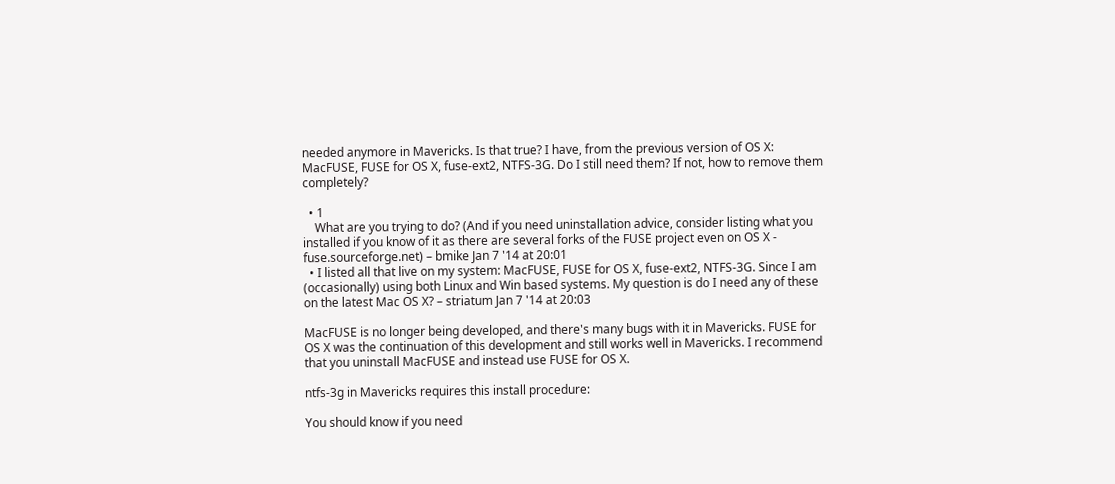needed anymore in Mavericks. Is that true? I have, from the previous version of OS X: MacFUSE, FUSE for OS X, fuse-ext2, NTFS-3G. Do I still need them? If not, how to remove them completely?

  • 1
    What are you trying to do? (And if you need uninstallation advice, consider listing what you installed if you know of it as there are several forks of the FUSE project even on OS X - fuse.sourceforge.net) – bmike Jan 7 '14 at 20:01
  • I listed all that live on my system: MacFUSE, FUSE for OS X, fuse-ext2, NTFS-3G. Since I am (occasionally) using both Linux and Win based systems. My question is do I need any of these on the latest Mac OS X? – striatum Jan 7 '14 at 20:03

MacFUSE is no longer being developed, and there's many bugs with it in Mavericks. FUSE for OS X was the continuation of this development and still works well in Mavericks. I recommend that you uninstall MacFUSE and instead use FUSE for OS X.

ntfs-3g in Mavericks requires this install procedure:

You should know if you need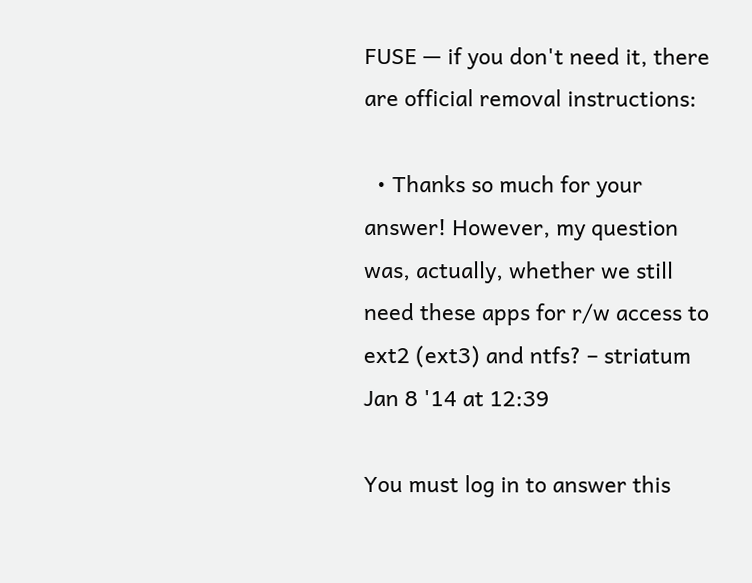FUSE — if you don't need it, there are official removal instructions:

  • Thanks so much for your answer! However, my question was, actually, whether we still need these apps for r/w access to ext2 (ext3) and ntfs? – striatum Jan 8 '14 at 12:39

You must log in to answer this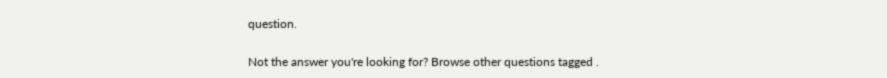question.

Not the answer you're looking for? Browse other questions tagged .